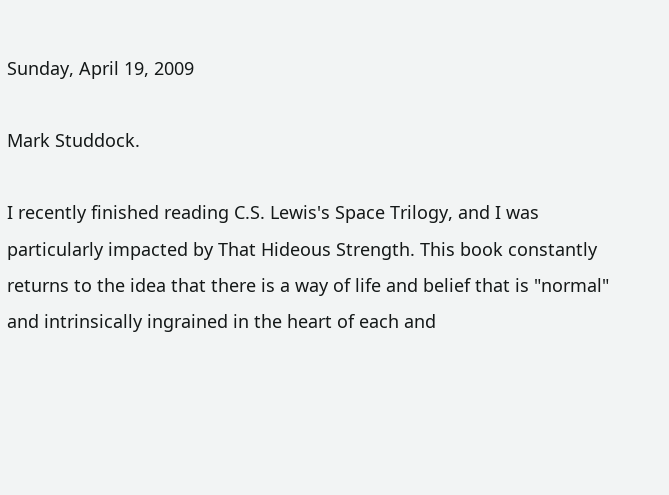Sunday, April 19, 2009

Mark Studdock.

I recently finished reading C.S. Lewis's Space Trilogy, and I was particularly impacted by That Hideous Strength. This book constantly returns to the idea that there is a way of life and belief that is "normal" and intrinsically ingrained in the heart of each and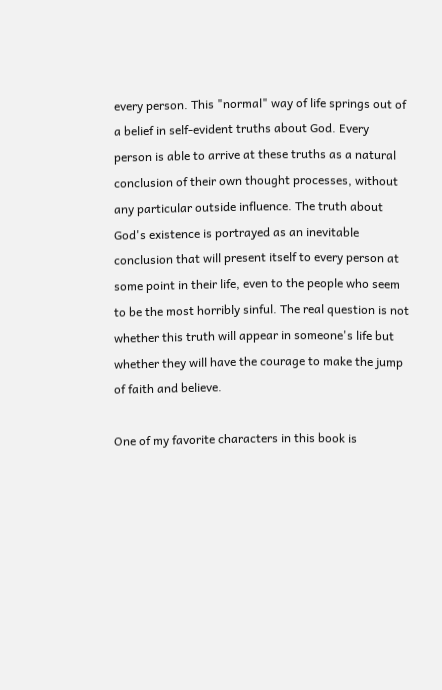every person. This "normal" way of life springs out of a belief in self-evident truths about God. Every person is able to arrive at these truths as a natural conclusion of their own thought processes, without any particular outside influence. The truth about God's existence is portrayed as an inevitable conclusion that will present itself to every person at some point in their life, even to the people who seem to be the most horribly sinful. The real question is not whether this truth will appear in someone's life but whether they will have the courage to make the jump of faith and believe.

One of my favorite characters in this book is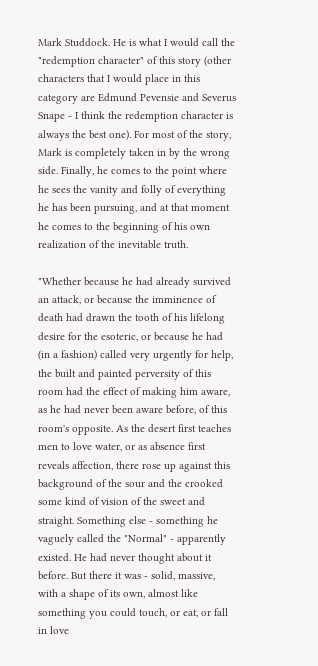Mark Studdock. He is what I would call the "redemption character" of this story (other characters that I would place in this category are Edmund Pevensie and Severus Snape - I think the redemption character is always the best one). For most of the story, Mark is completely taken in by the wrong side. Finally, he comes to the point where he sees the vanity and folly of everything he has been pursuing, and at that moment he comes to the beginning of his own realization of the inevitable truth.

"Whether because he had already survived an attack, or because the imminence of death had drawn the tooth of his lifelong desire for the esoteric, or because he had (in a fashion) called very urgently for help, the built and painted perversity of this room had the effect of making him aware, as he had never been aware before, of this room's opposite. As the desert first teaches men to love water, or as absence first reveals affection, there rose up against this background of the sour and the crooked some kind of vision of the sweet and straight. Something else - something he vaguely called the "Normal" - apparently existed. He had never thought about it before. But there it was - solid, massive, with a shape of its own, almost like something you could touch, or eat, or fall in love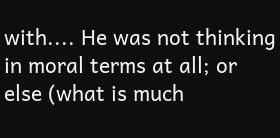with.... He was not thinking in moral terms at all; or else (what is much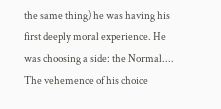the same thing) he was having his first deeply moral experience. He was choosing a side: the Normal.... The vehemence of his choice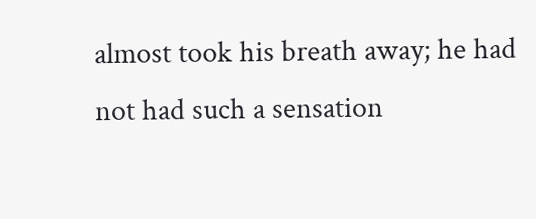almost took his breath away; he had not had such a sensation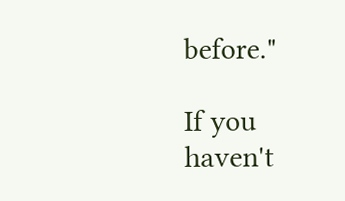before."

If you haven't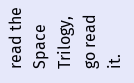read the Space Trilogy, go read it.